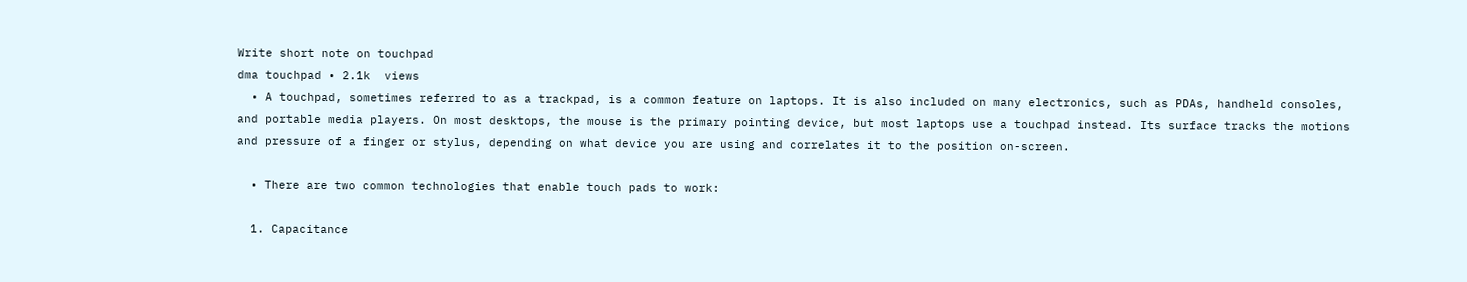Write short note on touchpad
dma touchpad • 2.1k  views
  • A touchpad, sometimes referred to as a trackpad, is a common feature on laptops. It is also included on many electronics, such as PDAs, handheld consoles, and portable media players. On most desktops, the mouse is the primary pointing device, but most laptops use a touchpad instead. Its surface tracks the motions and pressure of a finger or stylus, depending on what device you are using and correlates it to the position on-screen.

  • There are two common technologies that enable touch pads to work:

  1. Capacitance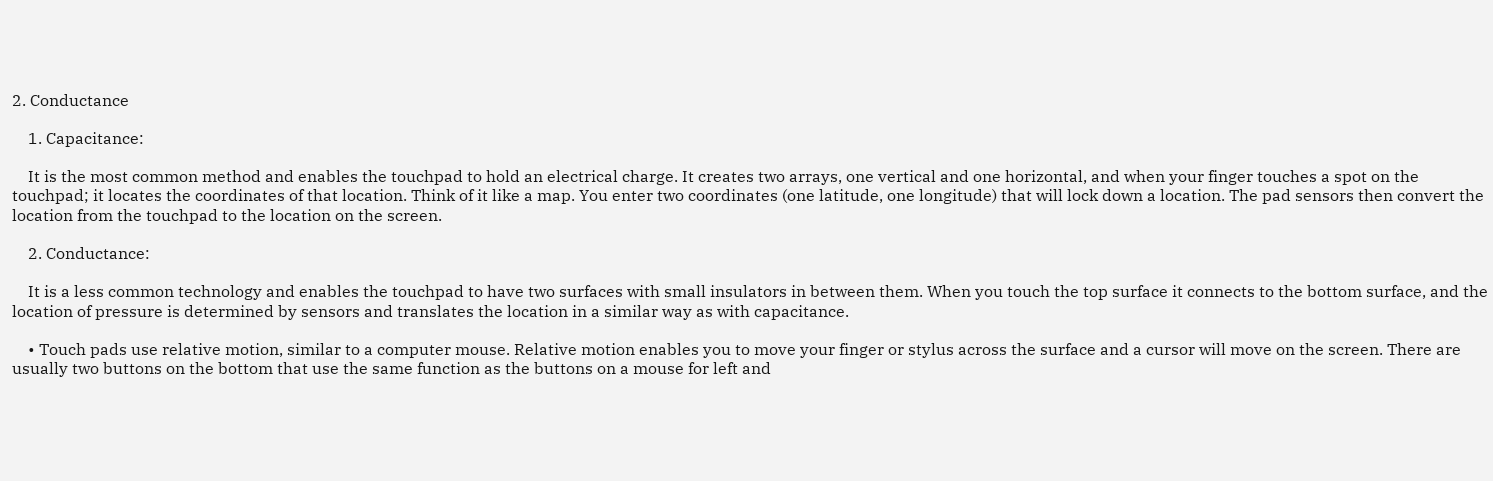2. Conductance

    1. Capacitance:

    It is the most common method and enables the touchpad to hold an electrical charge. It creates two arrays, one vertical and one horizontal, and when your finger touches a spot on the touchpad; it locates the coordinates of that location. Think of it like a map. You enter two coordinates (one latitude, one longitude) that will lock down a location. The pad sensors then convert the location from the touchpad to the location on the screen.

    2. Conductance:

    It is a less common technology and enables the touchpad to have two surfaces with small insulators in between them. When you touch the top surface it connects to the bottom surface, and the location of pressure is determined by sensors and translates the location in a similar way as with capacitance.

    • Touch pads use relative motion, similar to a computer mouse. Relative motion enables you to move your finger or stylus across the surface and a cursor will move on the screen. There are usually two buttons on the bottom that use the same function as the buttons on a mouse for left and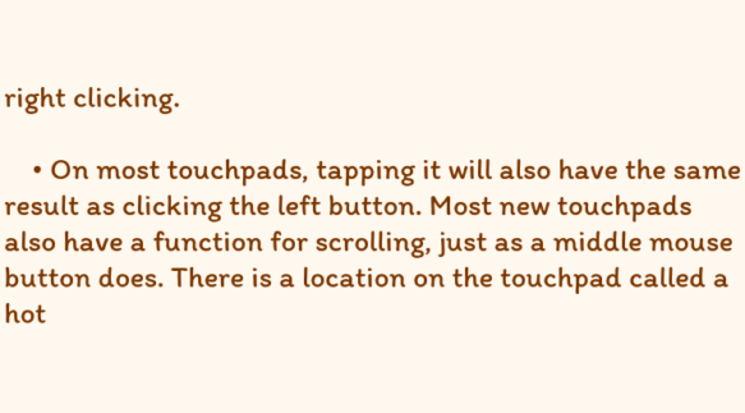right clicking.

    • On most touchpads, tapping it will also have the same result as clicking the left button. Most new touchpads also have a function for scrolling, just as a middle mouse button does. There is a location on the touchpad called a hot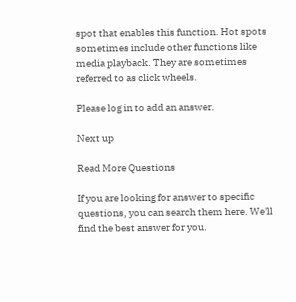spot that enables this function. Hot spots sometimes include other functions like media playback. They are sometimes referred to as click wheels.

Please log in to add an answer.

Next up

Read More Questions

If you are looking for answer to specific questions, you can search them here. We'll find the best answer for you.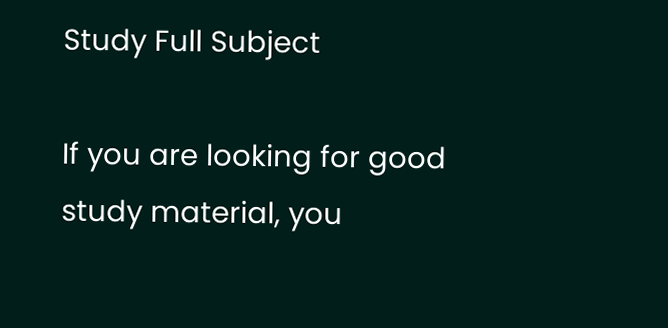Study Full Subject

If you are looking for good study material, you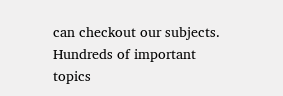can checkout our subjects. Hundreds of important topics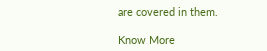are covered in them.

Know More